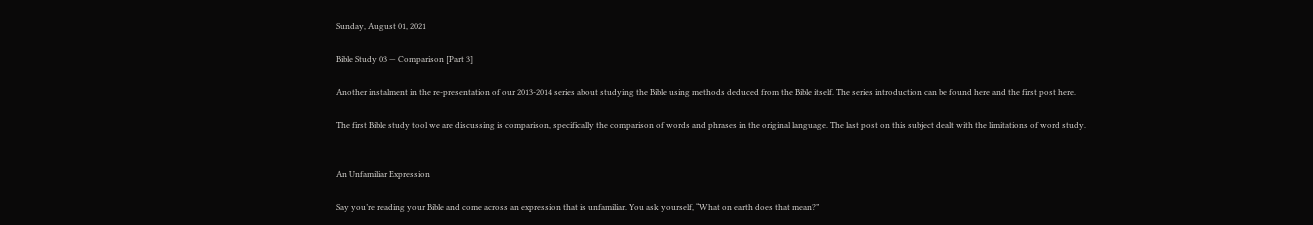Sunday, August 01, 2021

Bible Study 03 — Comparison [Part 3]

Another instalment in the re-presentation of our 2013-2014 series about studying the Bible using methods deduced from the Bible itself. The series introduction can be found here and the first post here.

The first Bible study tool we are discussing is comparison, specifically the comparison of words and phrases in the original language. The last post on this subject dealt with the limitations of word study.


An Unfamiliar Expression

Say you’re reading your Bible and come across an expression that is unfamiliar. You ask yourself, “What on earth does that mean?”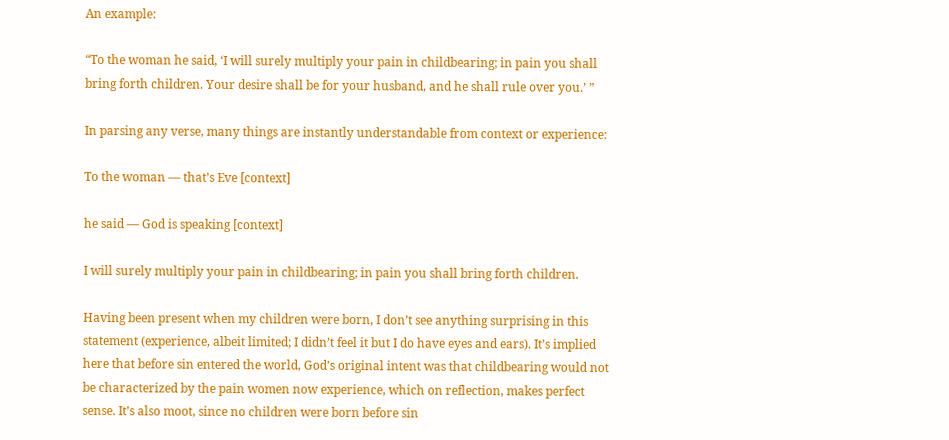An example:

“To the woman he said, ‘I will surely multiply your pain in childbearing; in pain you shall bring forth children. Your desire shall be for your husband, and he shall rule over you.’ ”

In parsing any verse, many things are instantly understandable from context or experience:

To the woman — that’s Eve [context]

he said — God is speaking [context]

I will surely multiply your pain in childbearing; in pain you shall bring forth children.

Having been present when my children were born, I don’t see anything surprising in this statement (experience, albeit limited; I didn’t feel it but I do have eyes and ears). It’s implied here that before sin entered the world, God’s original intent was that childbearing would not be characterized by the pain women now experience, which on reflection, makes perfect sense. It’s also moot, since no children were born before sin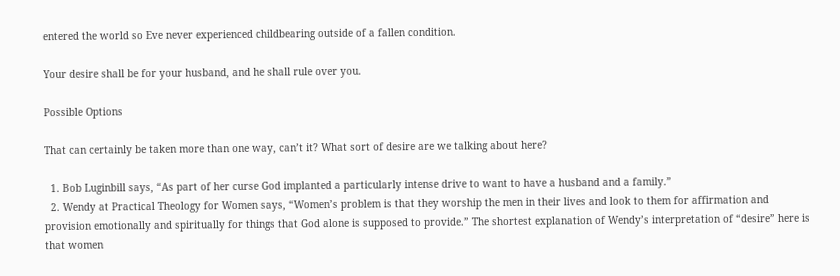entered the world so Eve never experienced childbearing outside of a fallen condition.

Your desire shall be for your husband, and he shall rule over you.

Possible Options

That can certainly be taken more than one way, can’t it? What sort of desire are we talking about here?

  1. Bob Luginbill says, “As part of her curse God implanted a particularly intense drive to want to have a husband and a family.”
  2. Wendy at Practical Theology for Women says, “Women’s problem is that they worship the men in their lives and look to them for affirmation and provision emotionally and spiritually for things that God alone is supposed to provide.” The shortest explanation of Wendy’s interpretation of “desire” here is that women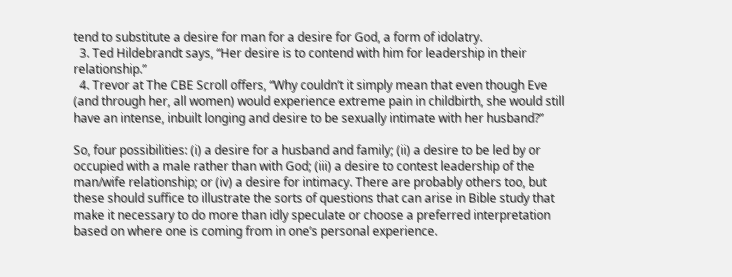tend to substitute a desire for man for a desire for God, a form of idolatry.
  3. Ted Hildebrandt says, “Her desire is to contend with him for leadership in their relationship.”
  4. Trevor at The CBE Scroll offers, “Why couldn’t it simply mean that even though Eve (and through her, all women) would experience extreme pain in childbirth, she would still have an intense, inbuilt longing and desire to be sexually intimate with her husband?”

So, four possibilities: (i) a desire for a husband and family; (ii) a desire to be led by or occupied with a male rather than with God; (iii) a desire to contest leadership of the man/wife relationship; or (iv) a desire for intimacy. There are probably others too, but these should suffice to illustrate the sorts of questions that can arise in Bible study that make it necessary to do more than idly speculate or choose a preferred interpretation based on where one is coming from in one’s personal experience.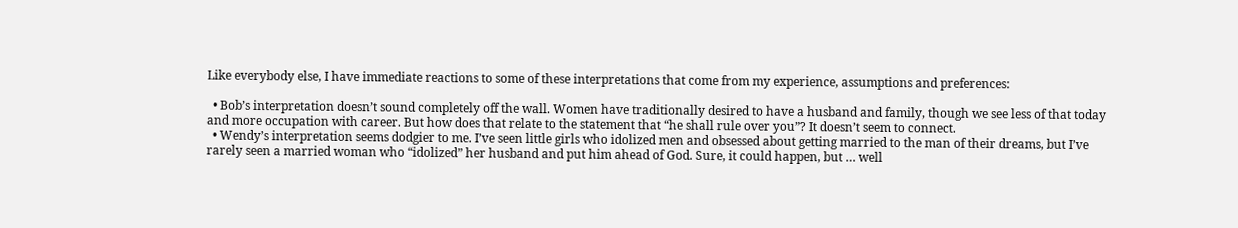Like everybody else, I have immediate reactions to some of these interpretations that come from my experience, assumptions and preferences:

  • Bob’s interpretation doesn’t sound completely off the wall. Women have traditionally desired to have a husband and family, though we see less of that today and more occupation with career. But how does that relate to the statement that “he shall rule over you”? It doesn’t seem to connect.
  • Wendy’s interpretation seems dodgier to me. I’ve seen little girls who idolized men and obsessed about getting married to the man of their dreams, but I’ve rarely seen a married woman who “idolized” her husband and put him ahead of God. Sure, it could happen, but … well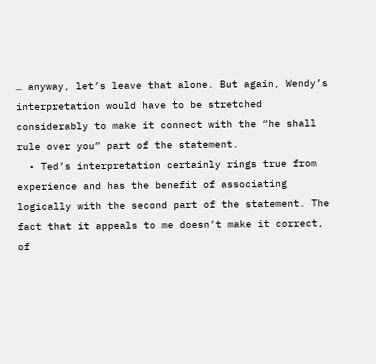… anyway, let’s leave that alone. But again, Wendy’s interpretation would have to be stretched considerably to make it connect with the “he shall rule over you” part of the statement.
  • Ted’s interpretation certainly rings true from experience and has the benefit of associating logically with the second part of the statement. The fact that it appeals to me doesn’t make it correct, of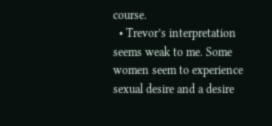course.
  • Trevor’s interpretation seems weak to me. Some women seem to experience sexual desire and a desire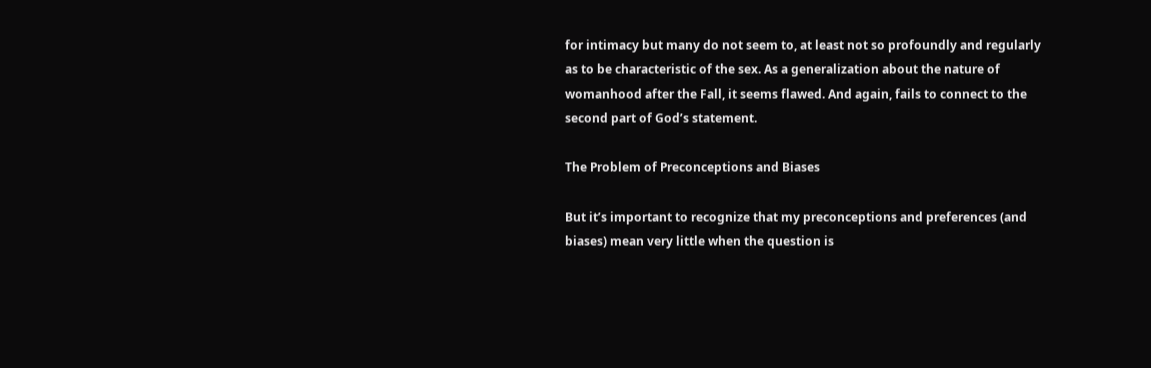for intimacy but many do not seem to, at least not so profoundly and regularly as to be characteristic of the sex. As a generalization about the nature of womanhood after the Fall, it seems flawed. And again, fails to connect to the second part of God’s statement.

The Problem of Preconceptions and Biases

But it’s important to recognize that my preconceptions and preferences (and biases) mean very little when the question is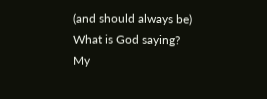(and should always be) What is God saying? My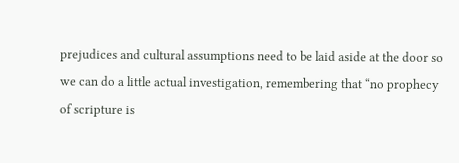prejudices and cultural assumptions need to be laid aside at the door so we can do a little actual investigation, remembering that “no prophecy of scripture is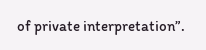of private interpretation”.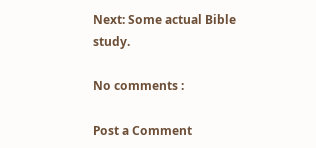Next: Some actual Bible study.

No comments :

Post a Comment